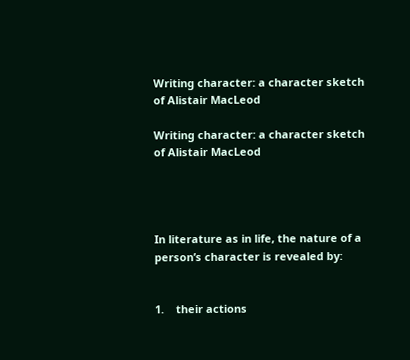Writing character: a character sketch of Alistair MacLeod

Writing character: a character sketch of Alistair MacLeod




In literature as in life, the nature of a person’s character is revealed by:


1.    their actions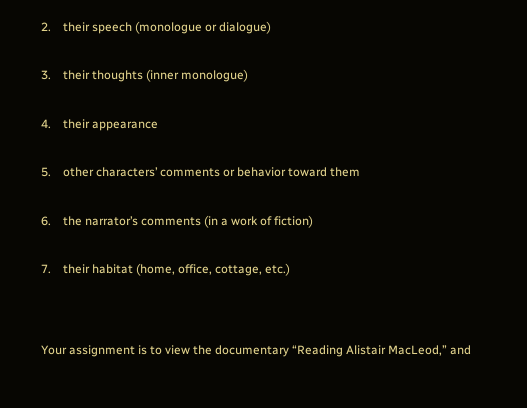2.    their speech (monologue or dialogue)


3.    their thoughts (inner monologue)


4.    their appearance


5.    other characters’ comments or behavior toward them


6.    the narrator’s comments (in a work of fiction)


7.    their habitat (home, office, cottage, etc.)




Your assignment is to view the documentary “Reading Alistair MacLeod,” and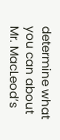determine what you can about Mr. MacLeod’s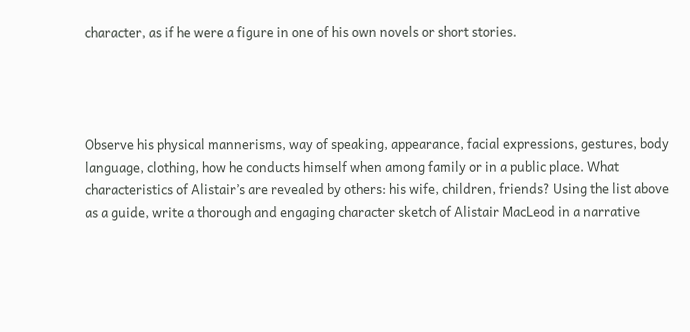character, as if he were a figure in one of his own novels or short stories.




Observe his physical mannerisms, way of speaking, appearance, facial expressions, gestures, body language, clothing, how he conducts himself when among family or in a public place. What characteristics of Alistair’s are revealed by others: his wife, children, friends? Using the list above as a guide, write a thorough and engaging character sketch of Alistair MacLeod in a narrative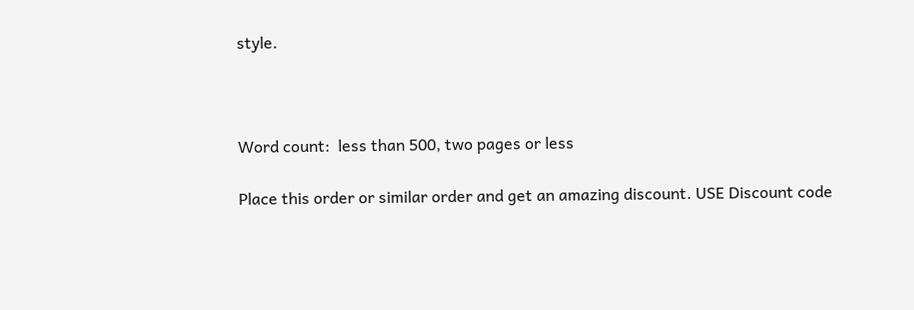style.



Word count:  less than 500, two pages or less

Place this order or similar order and get an amazing discount. USE Discount code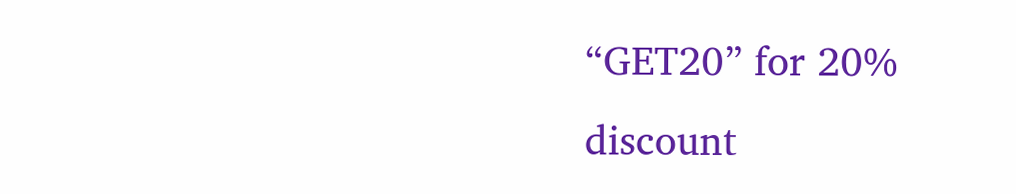“GET20” for 20% discount